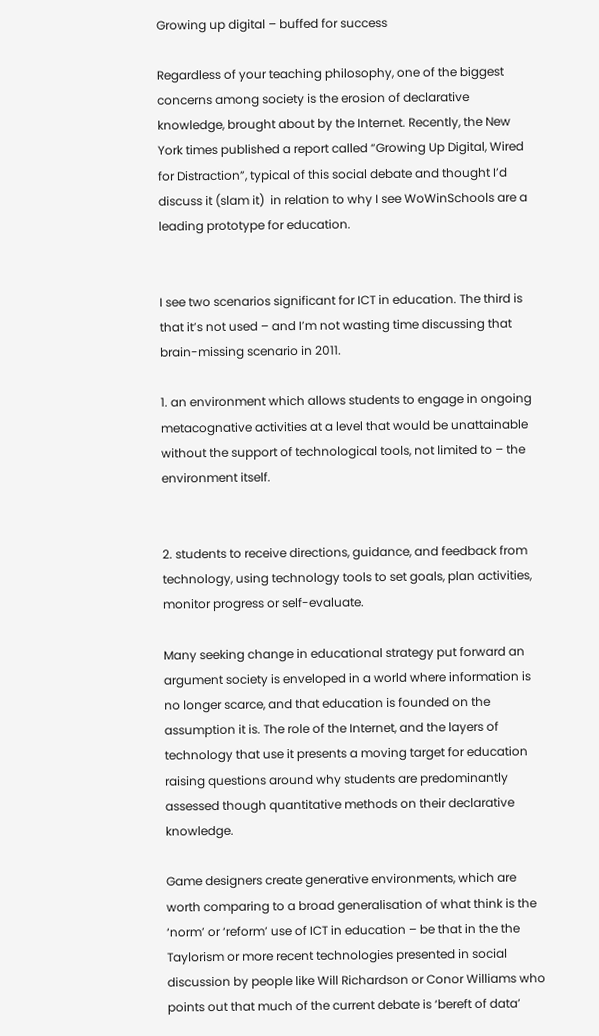Growing up digital – buffed for success

Regardless of your teaching philosophy, one of the biggest concerns among society is the erosion of declarative knowledge, brought about by the Internet. Recently, the New York times published a report called “Growing Up Digital, Wired for Distraction”, typical of this social debate and thought I’d discuss it (slam it)  in relation to why I see WoWinSchools are a leading prototype for education.


I see two scenarios significant for ICT in education. The third is that it’s not used – and I’m not wasting time discussing that brain-missing scenario in 2011.

1. an environment which allows students to engage in ongoing metacognative activities at a level that would be unattainable without the support of technological tools, not limited to – the environment itself.


2. students to receive directions, guidance, and feedback from technology, using technology tools to set goals, plan activities, monitor progress or self-evaluate.

Many seeking change in educational strategy put forward an argument society is enveloped in a world where information is no longer scarce, and that education is founded on the assumption it is. The role of the Internet, and the layers of technology that use it presents a moving target for education raising questions around why students are predominantly assessed though quantitative methods on their declarative knowledge.

Game designers create generative environments, which are worth comparing to a broad generalisation of what think is the ‘norm’ or ‘reform’ use of ICT in education – be that in the the Taylorism or more recent technologies presented in social discussion by people like Will Richardson or Conor Williams who  points out that much of the current debate is ‘bereft of data’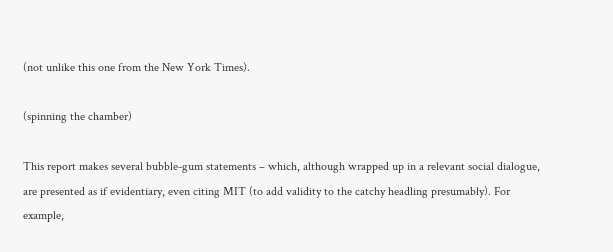(not unlike this one from the New York Times).

(spinning the chamber)

This report makes several bubble-gum statements – which, although wrapped up in a relevant social dialogue, are presented as if evidentiary, even citing MIT (to add validity to the catchy headling presumably). For example,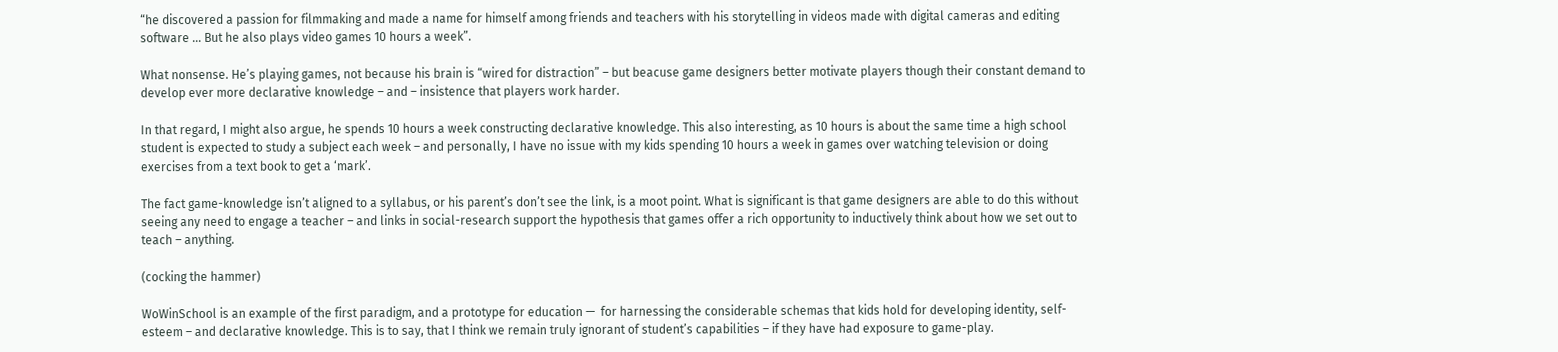“he discovered a passion for filmmaking and made a name for himself among friends and teachers with his storytelling in videos made with digital cameras and editing software … But he also plays video games 10 hours a week”.

What nonsense. He’s playing games, not because his brain is “wired for distraction” – but beacuse game designers better motivate players though their constant demand to develop ever more declarative knowledge – and – insistence that players work harder.

In that regard, I might also argue, he spends 10 hours a week constructing declarative knowledge. This also interesting, as 10 hours is about the same time a high school student is expected to study a subject each week – and personally, I have no issue with my kids spending 10 hours a week in games over watching television or doing exercises from a text book to get a ‘mark’.

The fact game-knowledge isn’t aligned to a syllabus, or his parent’s don’t see the link, is a moot point. What is significant is that game designers are able to do this without seeing any need to engage a teacher – and links in social-research support the hypothesis that games offer a rich opportunity to inductively think about how we set out to teach – anything.

(cocking the hammer)

WoWinSchool is an example of the first paradigm, and a prototype for education —  for harnessing the considerable schemas that kids hold for developing identity, self-esteem – and declarative knowledge. This is to say, that I think we remain truly ignorant of student’s capabilities – if they have had exposure to game-play.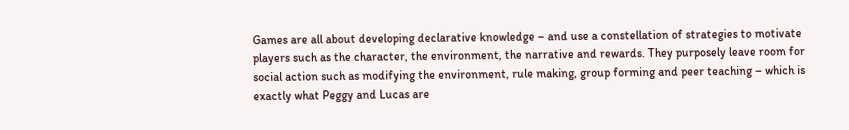Games are all about developing declarative knowledge – and use a constellation of strategies to motivate players such as the character, the environment, the narrative and rewards. They purposely leave room for social action such as modifying the environment, rule making, group forming and peer teaching – which is exactly what Peggy and Lucas are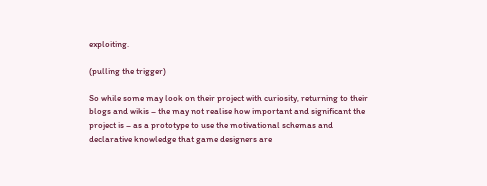exploiting.

(pulling the trigger)

So while some may look on their project with curiosity, returning to their blogs and wikis – the may not realise how important and significant the project is – as a prototype to use the motivational schemas and declarative knowledge that game designers are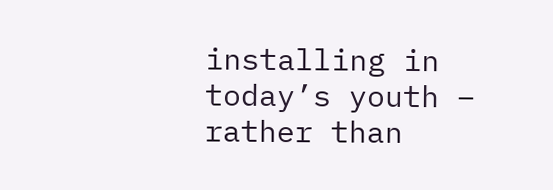installing in today’s youth – rather than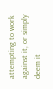attempting to work against it, or simply deem it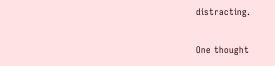distracting.


One thought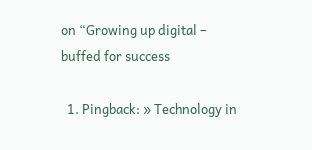on “Growing up digital – buffed for success

  1. Pingback: » Technology in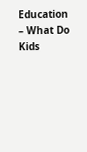Education – What Do Kids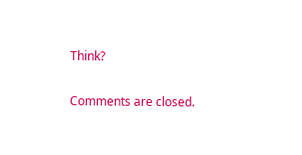Think?

Comments are closed.